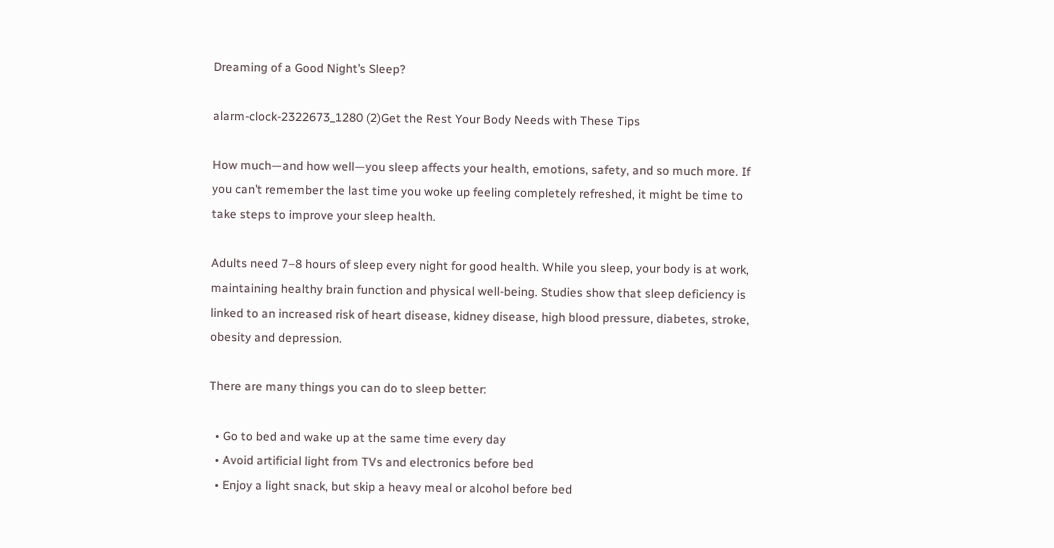Dreaming of a Good Night’s Sleep?

alarm-clock-2322673_1280 (2)Get the Rest Your Body Needs with These Tips

How much—and how well—you sleep affects your health, emotions, safety, and so much more. If you can’t remember the last time you woke up feeling completely refreshed, it might be time to take steps to improve your sleep health.

Adults need 7–8 hours of sleep every night for good health. While you sleep, your body is at work, maintaining healthy brain function and physical well-being. Studies show that sleep deficiency is linked to an increased risk of heart disease, kidney disease, high blood pressure, diabetes, stroke, obesity and depression.

There are many things you can do to sleep better:

  • Go to bed and wake up at the same time every day
  • Avoid artificial light from TVs and electronics before bed
  • Enjoy a light snack, but skip a heavy meal or alcohol before bed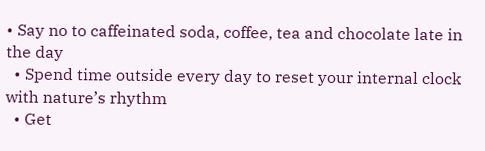• Say no to caffeinated soda, coffee, tea and chocolate late in the day
  • Spend time outside every day to reset your internal clock with nature’s rhythm
  • Get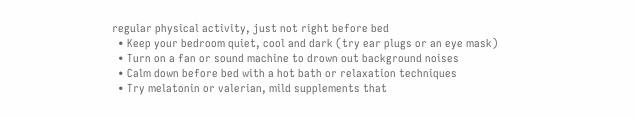regular physical activity, just not right before bed
  • Keep your bedroom quiet, cool and dark (try ear plugs or an eye mask)
  • Turn on a fan or sound machine to drown out background noises
  • Calm down before bed with a hot bath or relaxation techniques
  • Try melatonin or valerian, mild supplements that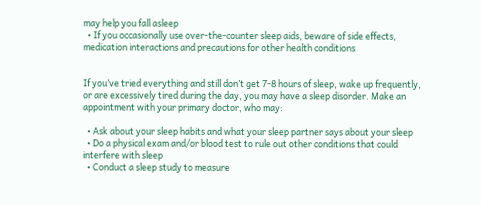may help you fall asleep
  • If you occasionally use over-the-counter sleep aids, beware of side effects, medication interactions and precautions for other health conditions


If you’ve tried everything and still don’t get 7-8 hours of sleep, wake up frequently, or are excessively tired during the day, you may have a sleep disorder. Make an appointment with your primary doctor, who may:

  • Ask about your sleep habits and what your sleep partner says about your sleep
  • Do a physical exam and/or blood test to rule out other conditions that could interfere with sleep
  • Conduct a sleep study to measure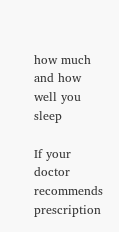how much and how well you sleep

If your doctor recommends prescription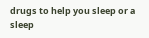drugs to help you sleep or a sleep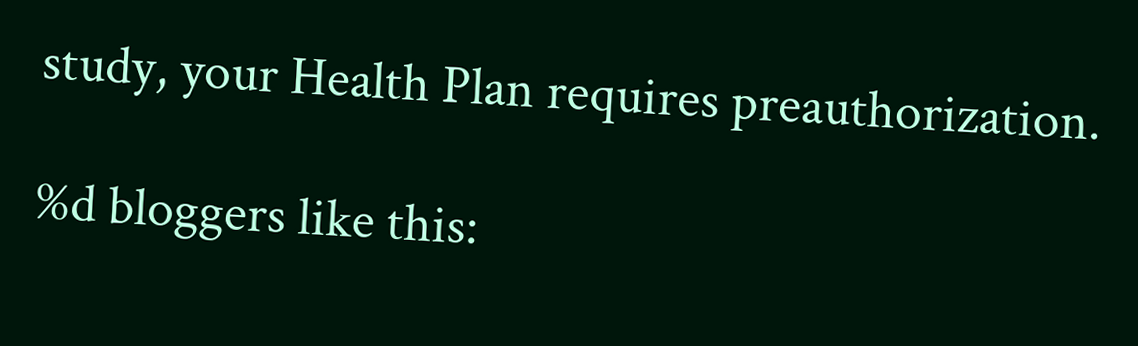study, your Health Plan requires preauthorization.

%d bloggers like this: